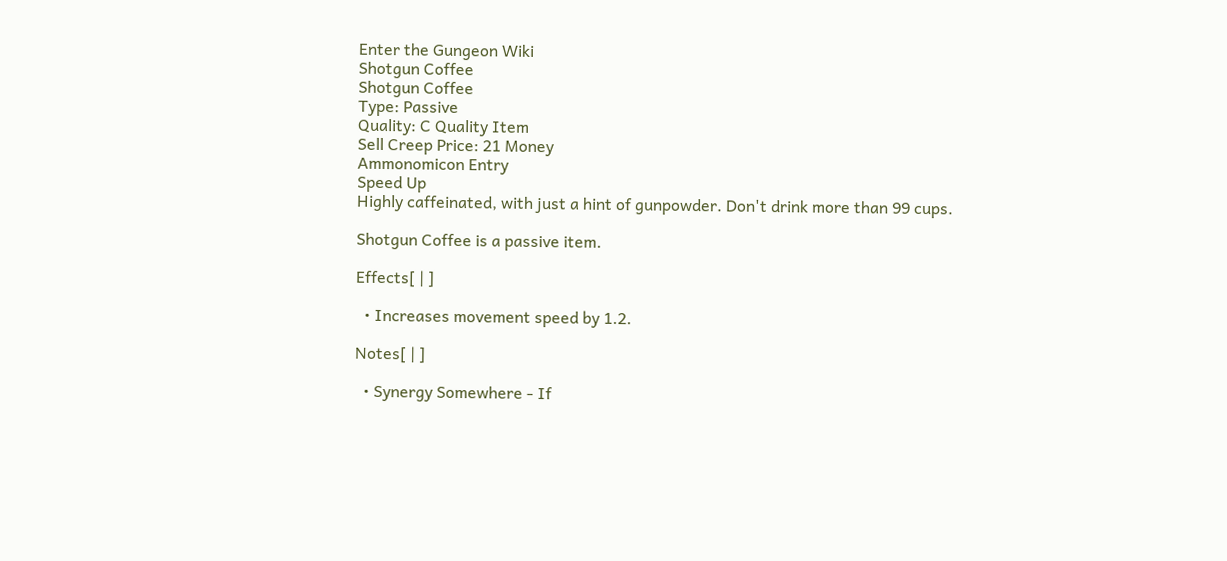Enter the Gungeon Wiki
Shotgun Coffee
Shotgun Coffee
Type: Passive
Quality: C Quality Item
Sell Creep Price: 21 Money
Ammonomicon Entry
Speed Up
Highly caffeinated, with just a hint of gunpowder. Don't drink more than 99 cups.

Shotgun Coffee is a passive item.

Effects[ | ]

  • Increases movement speed by 1.2.

Notes[ | ]

  • Synergy Somewhere - If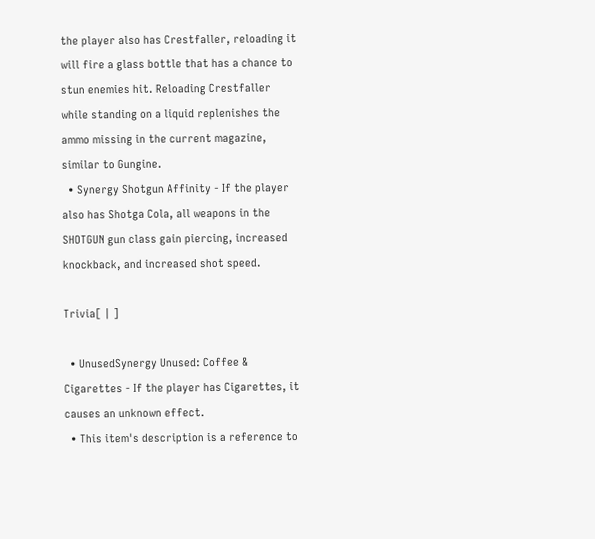the player also has Crestfaller, reloading it will fire a glass bottle that has a chance to stun enemies hit. Reloading Crestfaller while standing on a liquid replenishes the ammo missing in the current magazine, similar to Gungine.
  • Synergy Shotgun Affinity - If the player also has Shotga Cola, all weapons in the SHOTGUN gun class gain piercing, increased knockback, and increased shot speed.

Trivia[ | ]

  • UnusedSynergy Unused: Coffee & Cigarettes - If the player has Cigarettes, it causes an unknown effect.
  • This item's description is a reference to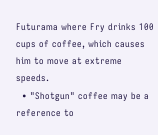Futurama where Fry drinks 100 cups of coffee, which causes him to move at extreme speeds.
  • "Shotgun" coffee may be a reference to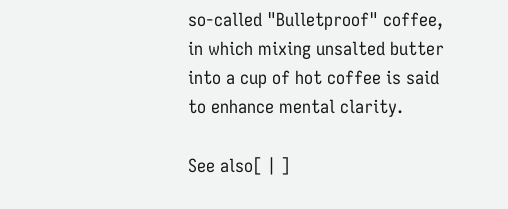so-called "Bulletproof" coffee, in which mixing unsalted butter into a cup of hot coffee is said to enhance mental clarity.

See also[ | ]